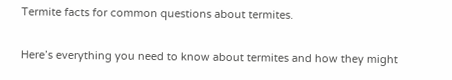Termite facts for common questions about termites.

Here’s everything you need to know about termites and how they might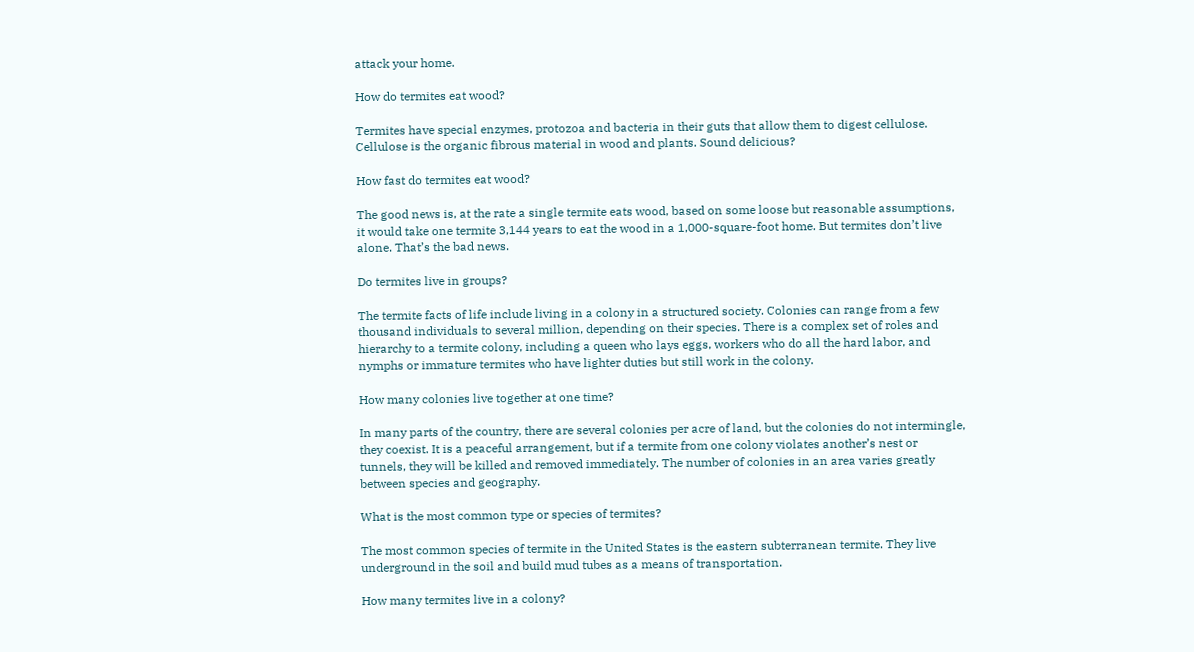attack your home.

How do termites eat wood?

Termites have special enzymes, protozoa and bacteria in their guts that allow them to digest cellulose. Cellulose is the organic fibrous material in wood and plants. Sound delicious?

How fast do termites eat wood?

The good news is, at the rate a single termite eats wood, based on some loose but reasonable assumptions, it would take one termite 3,144 years to eat the wood in a 1,000-square-foot home. But termites don’t live alone. That’s the bad news.

Do termites live in groups?

The termite facts of life include living in a colony in a structured society. Colonies can range from a few thousand individuals to several million, depending on their species. There is a complex set of roles and hierarchy to a termite colony, including a queen who lays eggs, workers who do all the hard labor, and nymphs or immature termites who have lighter duties but still work in the colony.

How many colonies live together at one time?

In many parts of the country, there are several colonies per acre of land, but the colonies do not intermingle, they coexist. It is a peaceful arrangement, but if a termite from one colony violates another’s nest or tunnels, they will be killed and removed immediately. The number of colonies in an area varies greatly between species and geography.

What is the most common type or species of termites?

The most common species of termite in the United States is the eastern subterranean termite. They live underground in the soil and build mud tubes as a means of transportation.

How many termites live in a colony?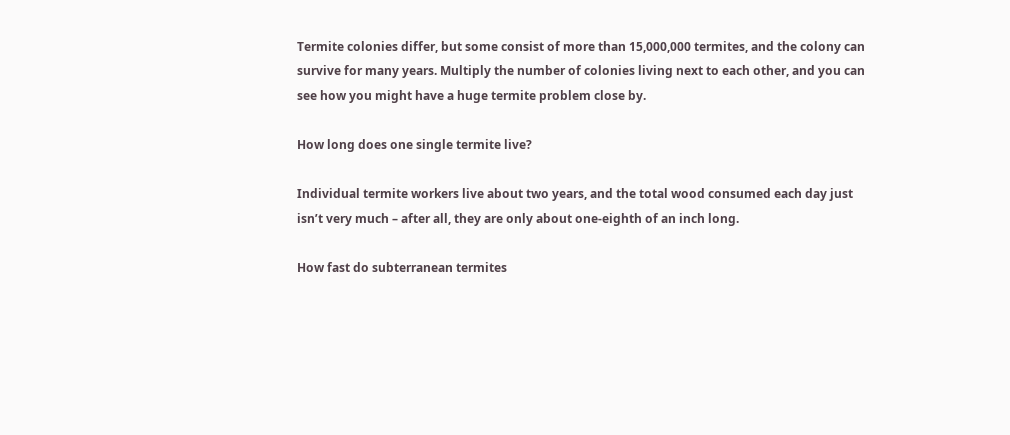Termite colonies differ, but some consist of more than 15,000,000 termites, and the colony can survive for many years. Multiply the number of colonies living next to each other, and you can see how you might have a huge termite problem close by.

How long does one single termite live?

Individual termite workers live about two years, and the total wood consumed each day just isn’t very much – after all, they are only about one-eighth of an inch long.

How fast do subterranean termites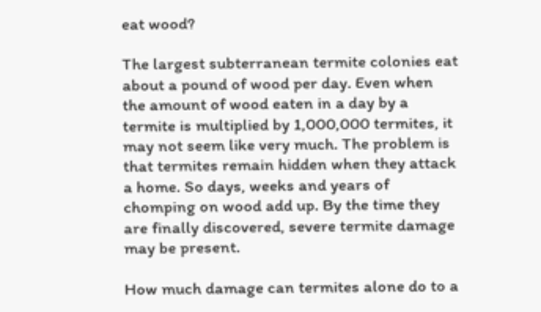eat wood?

The largest subterranean termite colonies eat about a pound of wood per day. Even when the amount of wood eaten in a day by a termite is multiplied by 1,000,000 termites, it may not seem like very much. The problem is that termites remain hidden when they attack a home. So days, weeks and years of chomping on wood add up. By the time they are finally discovered, severe termite damage may be present.

How much damage can termites alone do to a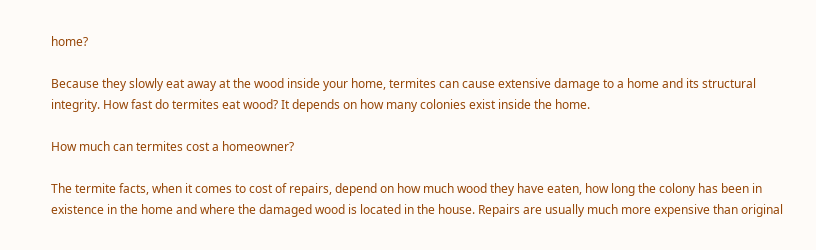home?

Because they slowly eat away at the wood inside your home, termites can cause extensive damage to a home and its structural integrity. How fast do termites eat wood? It depends on how many colonies exist inside the home.

How much can termites cost a homeowner?

The termite facts, when it comes to cost of repairs, depend on how much wood they have eaten, how long the colony has been in existence in the home and where the damaged wood is located in the house. Repairs are usually much more expensive than original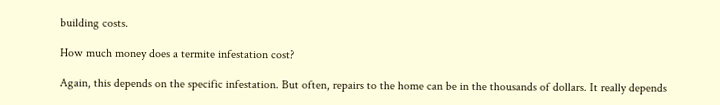building costs.

How much money does a termite infestation cost?

Again, this depends on the specific infestation. But often, repairs to the home can be in the thousands of dollars. It really depends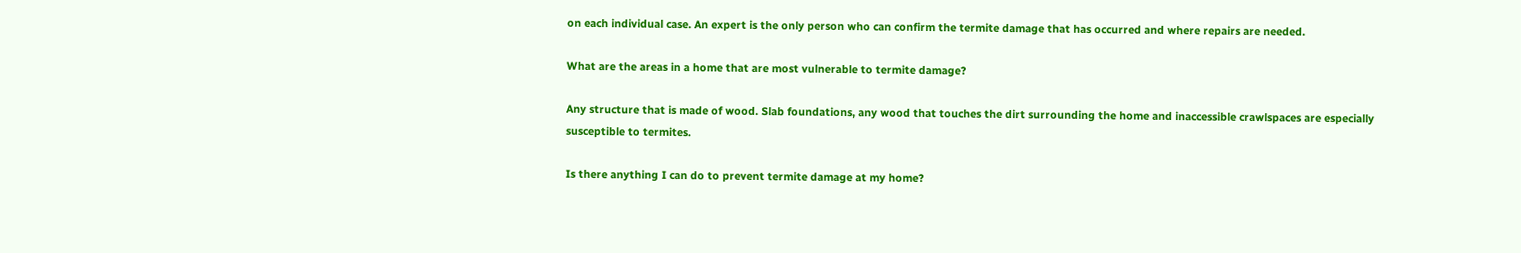on each individual case. An expert is the only person who can confirm the termite damage that has occurred and where repairs are needed.

What are the areas in a home that are most vulnerable to termite damage?

Any structure that is made of wood. Slab foundations, any wood that touches the dirt surrounding the home and inaccessible crawlspaces are especially susceptible to termites.

Is there anything I can do to prevent termite damage at my home?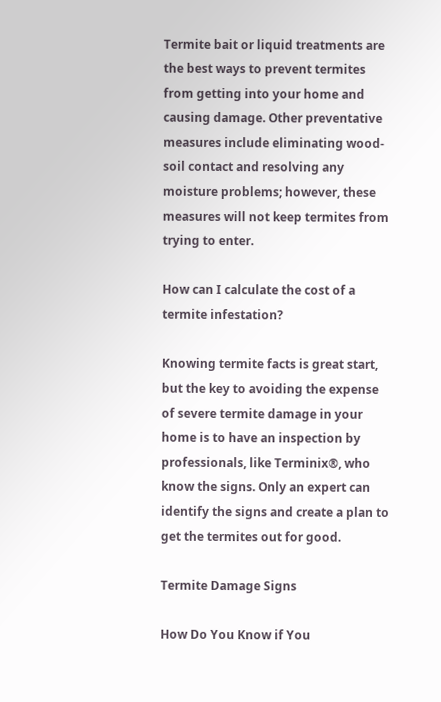Termite bait or liquid treatments are the best ways to prevent termites from getting into your home and causing damage. Other preventative measures include eliminating wood-soil contact and resolving any moisture problems; however, these measures will not keep termites from trying to enter.

How can I calculate the cost of a termite infestation?

Knowing termite facts is great start, but the key to avoiding the expense of severe termite damage in your home is to have an inspection by professionals, like Terminix®, who know the signs. Only an expert can identify the signs and create a plan to get the termites out for good.

Termite Damage Signs

How Do You Know if You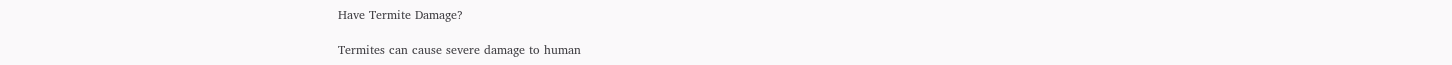Have Termite Damage?

Termites can cause severe damage to human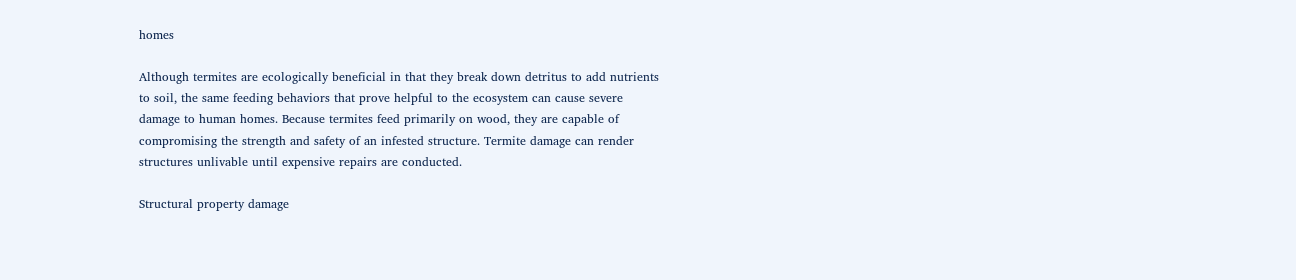homes

Although termites are ecologically beneficial in that they break down detritus to add nutrients to soil, the same feeding behaviors that prove helpful to the ecosystem can cause severe damage to human homes. Because termites feed primarily on wood, they are capable of compromising the strength and safety of an infested structure. Termite damage can render structures unlivable until expensive repairs are conducted.

Structural property damage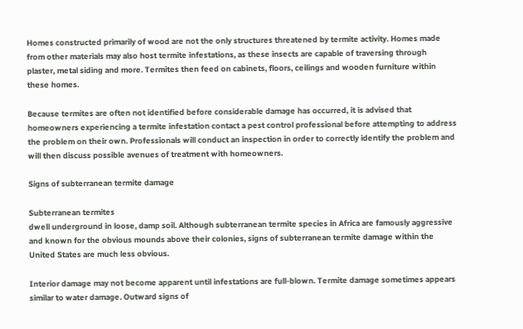Homes constructed primarily of wood are not the only structures threatened by termite activity. Homes made from other materials may also host termite infestations, as these insects are capable of traversing through plaster, metal siding and more. Termites then feed on cabinets, floors, ceilings and wooden furniture within these homes.

Because termites are often not identified before considerable damage has occurred, it is advised that homeowners experiencing a termite infestation contact a pest control professional before attempting to address the problem on their own. Professionals will conduct an inspection in order to correctly identify the problem and will then discuss possible avenues of treatment with homeowners.

Signs of subterranean termite damage

Subterranean termites
dwell underground in loose, damp soil. Although subterranean termite species in Africa are famously aggressive and known for the obvious mounds above their colonies, signs of subterranean termite damage within the United States are much less obvious.

Interior damage may not become apparent until infestations are full-blown. Termite damage sometimes appears similar to water damage. Outward signs of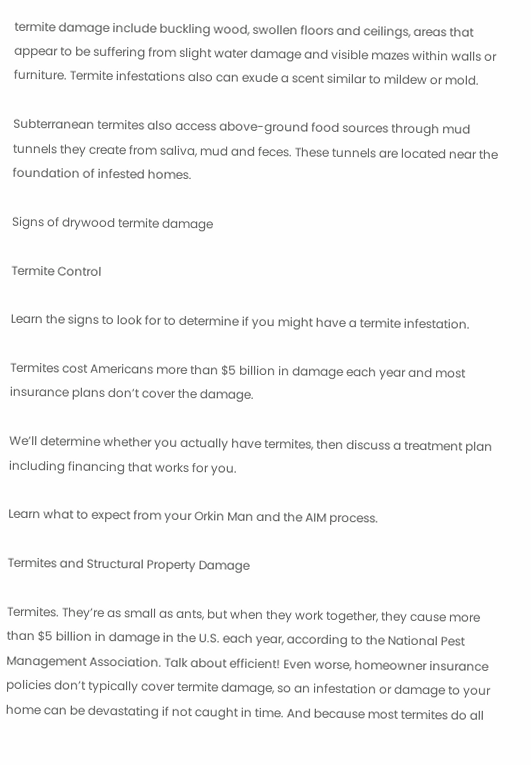termite damage include buckling wood, swollen floors and ceilings, areas that appear to be suffering from slight water damage and visible mazes within walls or furniture. Termite infestations also can exude a scent similar to mildew or mold.

Subterranean termites also access above-ground food sources through mud tunnels they create from saliva, mud and feces. These tunnels are located near the foundation of infested homes.

Signs of drywood termite damage

Termite Control

Learn the signs to look for to determine if you might have a termite infestation.

Termites cost Americans more than $5 billion in damage each year and most insurance plans don’t cover the damage.

We’ll determine whether you actually have termites, then discuss a treatment plan including financing that works for you.

Learn what to expect from your Orkin Man and the AIM process.

Termites and Structural Property Damage

Termites. They’re as small as ants, but when they work together, they cause more than $5 billion in damage in the U.S. each year, according to the National Pest Management Association. Talk about efficient! Even worse, homeowner insurance policies don’t typically cover termite damage, so an infestation or damage to your home can be devastating if not caught in time. And because most termites do all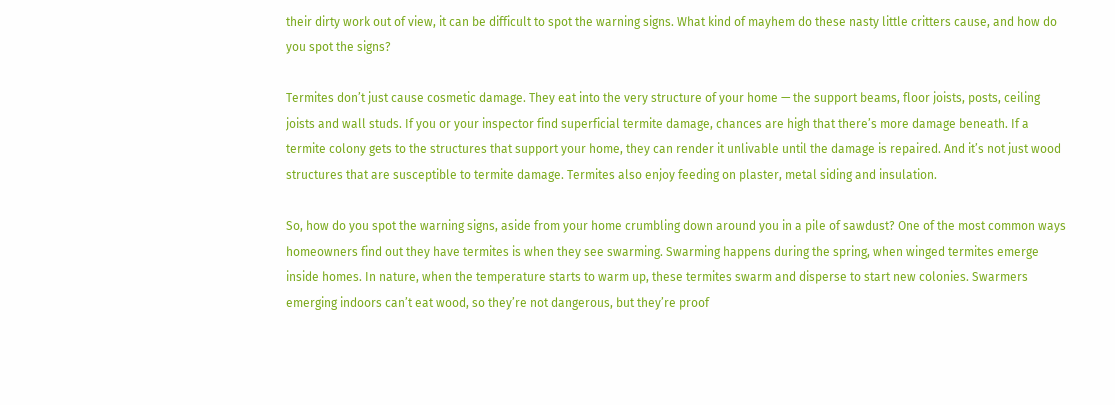their dirty work out of view, it can be difficult to spot the warning signs. What kind of mayhem do these nasty little critters cause, and how do you spot the signs?

Termites don’t just cause cosmetic damage. They eat into the very structure of your home — the support beams, floor joists, posts, ceiling joists and wall studs. If you or your inspector find superficial termite damage, chances are high that there’s more damage beneath. If a termite colony gets to the structures that support your home, they can render it unlivable until the damage is repaired. And it’s not just wood structures that are susceptible to termite damage. Termites also enjoy feeding on plaster, metal siding and insulation.

So, how do you spot the warning signs, aside from your home crumbling down around you in a pile of sawdust? One of the most common ways homeowners find out they have termites is when they see swarming. Swarming happens during the spring, when winged termites emerge inside homes. In nature, when the temperature starts to warm up, these termites swarm and disperse to start new colonies. Swarmers emerging indoors can’t eat wood, so they’re not dangerous, but they’re proof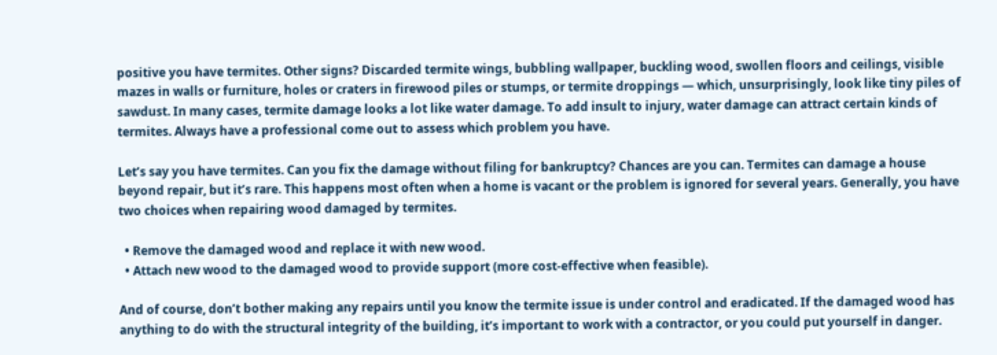positive you have termites. Other signs? Discarded termite wings, bubbling wallpaper, buckling wood, swollen floors and ceilings, visible mazes in walls or furniture, holes or craters in firewood piles or stumps, or termite droppings — which, unsurprisingly, look like tiny piles of sawdust. In many cases, termite damage looks a lot like water damage. To add insult to injury, water damage can attract certain kinds of termites. Always have a professional come out to assess which problem you have.

Let’s say you have termites. Can you fix the damage without filing for bankruptcy? Chances are you can. Termites can damage a house beyond repair, but it’s rare. This happens most often when a home is vacant or the problem is ignored for several years. Generally, you have two choices when repairing wood damaged by termites.

  • Remove the damaged wood and replace it with new wood.
  • Attach new wood to the damaged wood to provide support (more cost-effective when feasible).

And of course, don’t bother making any repairs until you know the termite issue is under control and eradicated. If the damaged wood has anything to do with the structural integrity of the building, it’s important to work with a contractor, or you could put yourself in danger.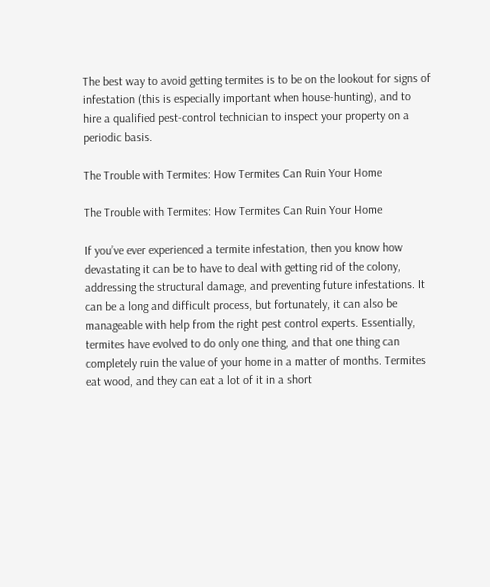The best way to avoid getting termites is to be on the lookout for signs of infestation (this is especially important when house-hunting), and to hire a qualified pest-control technician to inspect your property on a periodic basis.

The Trouble with Termites: How Termites Can Ruin Your Home

The Trouble with Termites: How Termites Can Ruin Your Home

If you’ve ever experienced a termite infestation, then you know how devastating it can be to have to deal with getting rid of the colony, addressing the structural damage, and preventing future infestations. It can be a long and difficult process, but fortunately, it can also be manageable with help from the right pest control experts. Essentially, termites have evolved to do only one thing, and that one thing can completely ruin the value of your home in a matter of months. Termites eat wood, and they can eat a lot of it in a short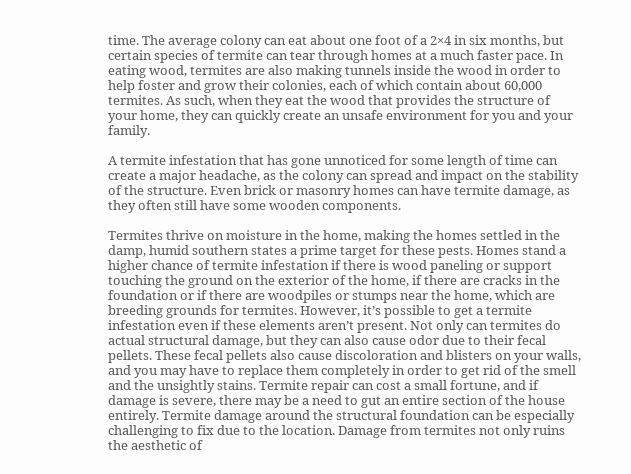time. The average colony can eat about one foot of a 2×4 in six months, but certain species of termite can tear through homes at a much faster pace. In eating wood, termites are also making tunnels inside the wood in order to help foster and grow their colonies, each of which contain about 60,000 termites. As such, when they eat the wood that provides the structure of your home, they can quickly create an unsafe environment for you and your family.

A termite infestation that has gone unnoticed for some length of time can create a major headache, as the colony can spread and impact on the stability of the structure. Even brick or masonry homes can have termite damage, as they often still have some wooden components.

Termites thrive on moisture in the home, making the homes settled in the damp, humid southern states a prime target for these pests. Homes stand a higher chance of termite infestation if there is wood paneling or support touching the ground on the exterior of the home, if there are cracks in the foundation or if there are woodpiles or stumps near the home, which are breeding grounds for termites. However, it’s possible to get a termite infestation even if these elements aren’t present. Not only can termites do actual structural damage, but they can also cause odor due to their fecal pellets. These fecal pellets also cause discoloration and blisters on your walls, and you may have to replace them completely in order to get rid of the smell and the unsightly stains. Termite repair can cost a small fortune, and if damage is severe, there may be a need to gut an entire section of the house entirely. Termite damage around the structural foundation can be especially challenging to fix due to the location. Damage from termites not only ruins the aesthetic of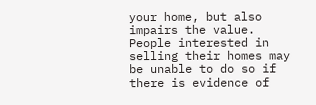your home, but also impairs the value. People interested in selling their homes may be unable to do so if there is evidence of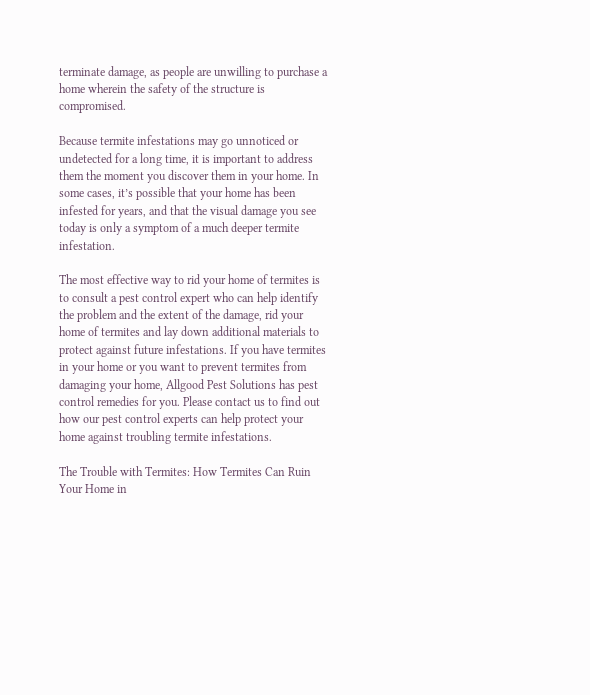terminate damage, as people are unwilling to purchase a home wherein the safety of the structure is compromised.

Because termite infestations may go unnoticed or undetected for a long time, it is important to address them the moment you discover them in your home. In some cases, it’s possible that your home has been infested for years, and that the visual damage you see today is only a symptom of a much deeper termite infestation.

The most effective way to rid your home of termites is to consult a pest control expert who can help identify the problem and the extent of the damage, rid your home of termites and lay down additional materials to protect against future infestations. If you have termites in your home or you want to prevent termites from damaging your home, Allgood Pest Solutions has pest control remedies for you. Please contact us to find out how our pest control experts can help protect your home against troubling termite infestations.

The Trouble with Termites: How Termites Can Ruin Your Home in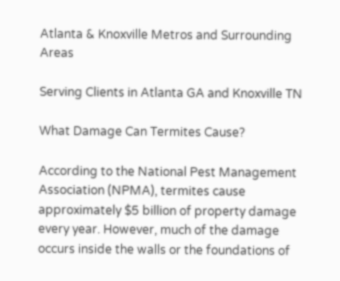Atlanta & Knoxville Metros and Surrounding Areas

Serving Clients in Atlanta GA and Knoxville TN

What Damage Can Termites Cause?

According to the National Pest Management Association (NPMA), termites cause approximately $5 billion of property damage every year. However, much of the damage occurs inside the walls or the foundations of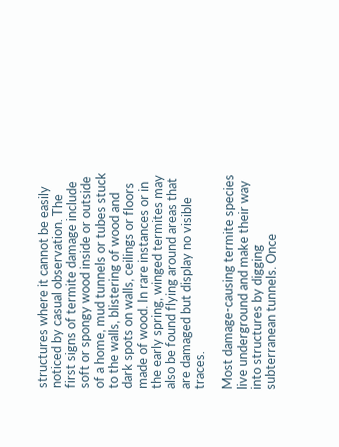structures where it cannot be easily noticed by casual observation. The first signs of termite damage include soft or spongy wood inside or outside of a home, mud tunnels or tubes stuck to the walls, blistering of wood and dark spots on walls, ceilings or floors made of wood. In rare instances or in the early spring, winged termites may also be found flying around areas that are damaged but display no visible traces.

Most damage-causing termite species live underground and make their way into structures by digging subterranean tunnels. Once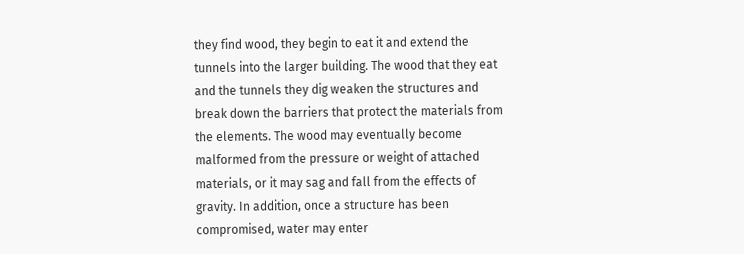they find wood, they begin to eat it and extend the tunnels into the larger building. The wood that they eat and the tunnels they dig weaken the structures and break down the barriers that protect the materials from the elements. The wood may eventually become malformed from the pressure or weight of attached materials, or it may sag and fall from the effects of gravity. In addition, once a structure has been compromised, water may enter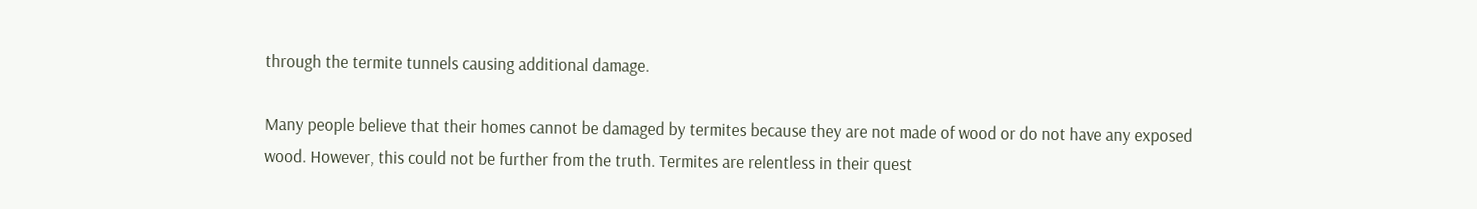through the termite tunnels causing additional damage.

Many people believe that their homes cannot be damaged by termites because they are not made of wood or do not have any exposed wood. However, this could not be further from the truth. Termites are relentless in their quest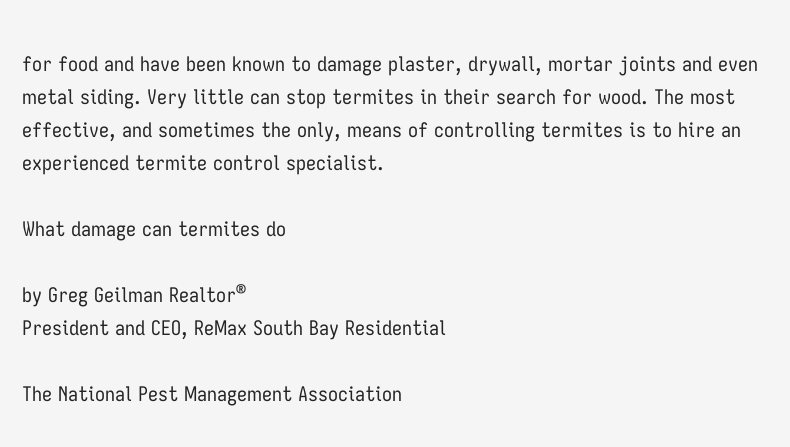for food and have been known to damage plaster, drywall, mortar joints and even metal siding. Very little can stop termites in their search for wood. The most effective, and sometimes the only, means of controlling termites is to hire an experienced termite control specialist.

What damage can termites do

by Greg Geilman Realtor®
President and CEO, ReMax South Bay Residential

The National Pest Management Association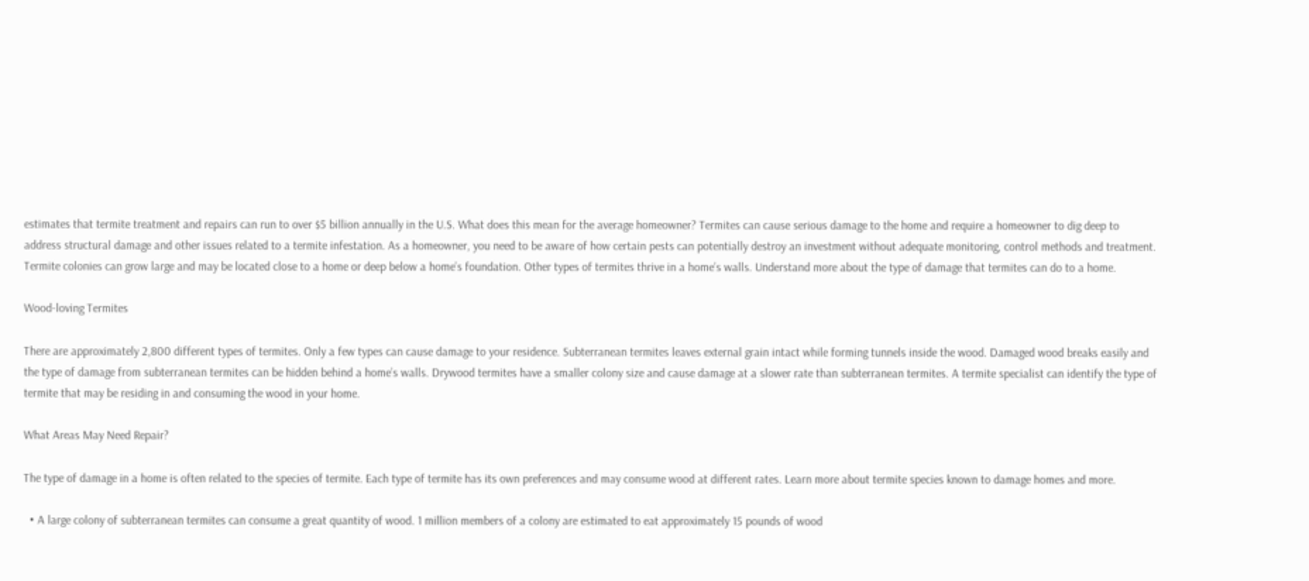estimates that termite treatment and repairs can run to over $5 billion annually in the U.S. What does this mean for the average homeowner? Termites can cause serious damage to the home and require a homeowner to dig deep to address structural damage and other issues related to a termite infestation. As a homeowner, you need to be aware of how certain pests can potentially destroy an investment without adequate monitoring, control methods and treatment. Termite colonies can grow large and may be located close to a home or deep below a home’s foundation. Other types of termites thrive in a home’s walls. Understand more about the type of damage that termites can do to a home.

Wood-loving Termites

There are approximately 2,800 different types of termites. Only a few types can cause damage to your residence. Subterranean termites leaves external grain intact while forming tunnels inside the wood. Damaged wood breaks easily and the type of damage from subterranean termites can be hidden behind a home’s walls. Drywood termites have a smaller colony size and cause damage at a slower rate than subterranean termites. A termite specialist can identify the type of termite that may be residing in and consuming the wood in your home.

What Areas May Need Repair?

The type of damage in a home is often related to the species of termite. Each type of termite has its own preferences and may consume wood at different rates. Learn more about termite species known to damage homes and more.

  • A large colony of subterranean termites can consume a great quantity of wood. 1 million members of a colony are estimated to eat approximately 15 pounds of wood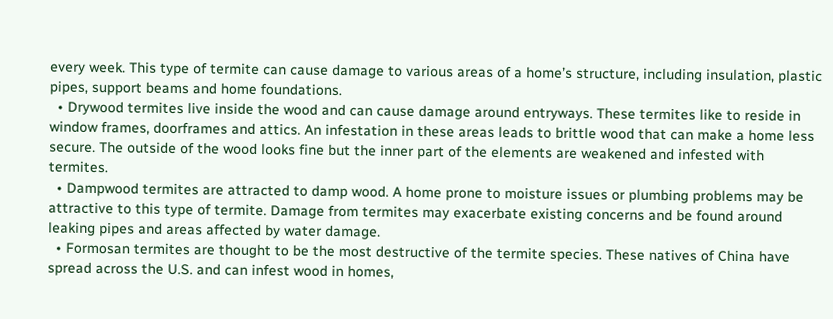every week. This type of termite can cause damage to various areas of a home’s structure, including insulation, plastic pipes, support beams and home foundations.
  • Drywood termites live inside the wood and can cause damage around entryways. These termites like to reside in window frames, doorframes and attics. An infestation in these areas leads to brittle wood that can make a home less secure. The outside of the wood looks fine but the inner part of the elements are weakened and infested with termites.
  • Dampwood termites are attracted to damp wood. A home prone to moisture issues or plumbing problems may be attractive to this type of termite. Damage from termites may exacerbate existing concerns and be found around leaking pipes and areas affected by water damage.
  • Formosan termites are thought to be the most destructive of the termite species. These natives of China have spread across the U.S. and can infest wood in homes,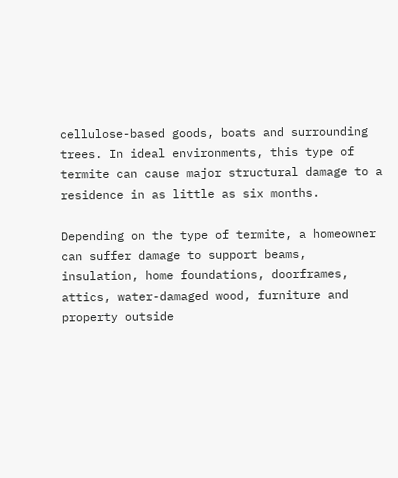cellulose-based goods, boats and surrounding trees. In ideal environments, this type of termite can cause major structural damage to a residence in as little as six months.

Depending on the type of termite, a homeowner can suffer damage to support beams, insulation, home foundations, doorframes, attics, water-damaged wood, furniture and property outside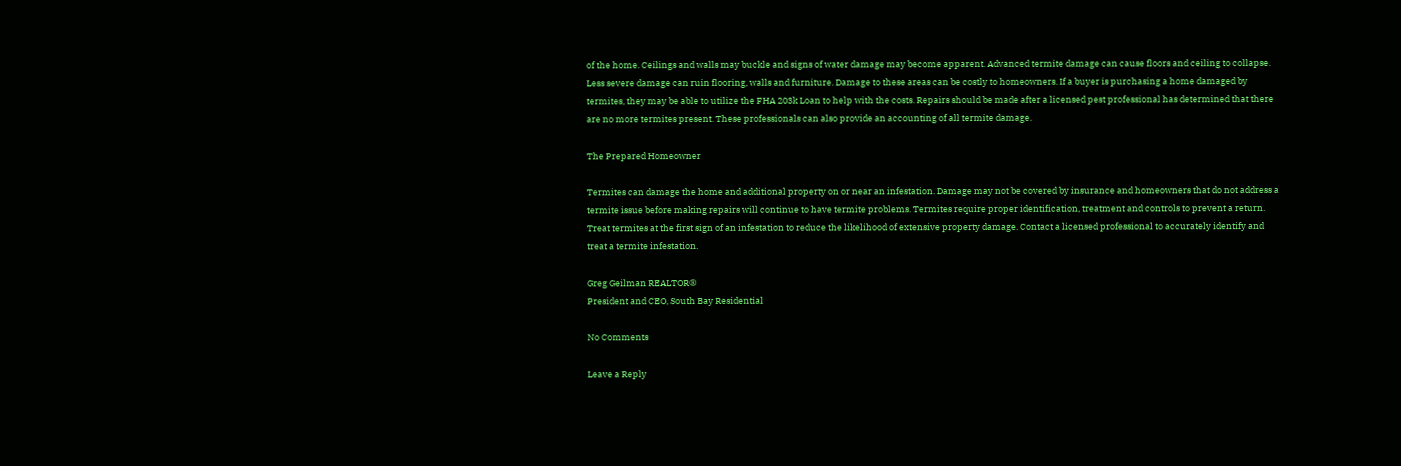of the home. Ceilings and walls may buckle and signs of water damage may become apparent. Advanced termite damage can cause floors and ceiling to collapse. Less severe damage can ruin flooring, walls and furniture. Damage to these areas can be costly to homeowners. If a buyer is purchasing a home damaged by termites, they may be able to utilize the FHA 203k Loan to help with the costs. Repairs should be made after a licensed pest professional has determined that there are no more termites present. These professionals can also provide an accounting of all termite damage.

The Prepared Homeowner

Termites can damage the home and additional property on or near an infestation. Damage may not be covered by insurance and homeowners that do not address a termite issue before making repairs will continue to have termite problems. Termites require proper identification, treatment and controls to prevent a return. Treat termites at the first sign of an infestation to reduce the likelihood of extensive property damage. Contact a licensed professional to accurately identify and treat a termite infestation.

Greg Geilman REALTOR®
President and CEO, South Bay Residential

No Comments

Leave a Reply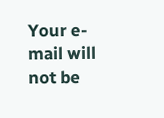Your e-mail will not be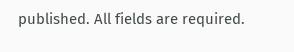published. All fields are required.